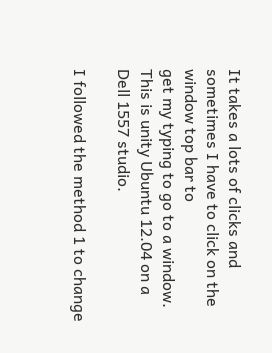It takes a lots of clicks and sometimes I have to click on the window top bar to
get my typing to go to a window. This is unity Ubuntu 12.04 on a Dell 1557 studio.

I followed the method 1 to change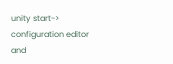unity start-> configuration editor
and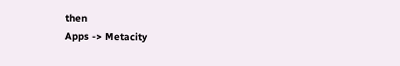then
Apps -> Metacity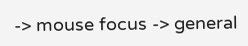-> mouse focus -> general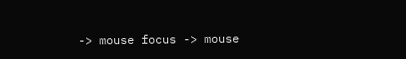-> mouse focus -> mouse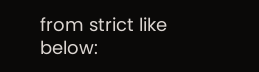from strict like below: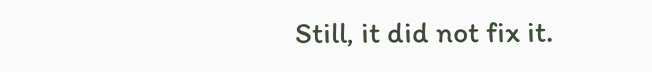Still, it did not fix it.